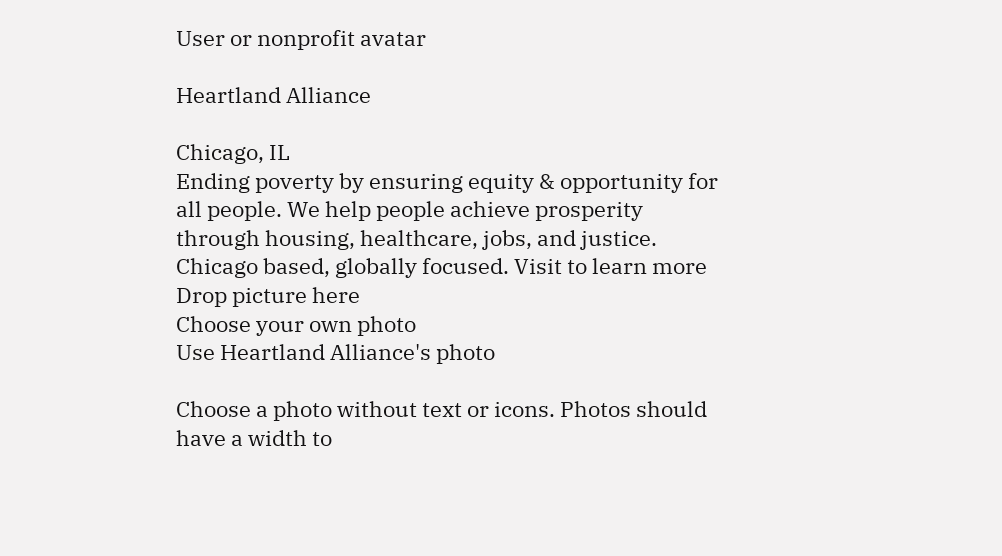User or nonprofit avatar

Heartland Alliance

Chicago, IL
Ending poverty by ensuring equity & opportunity for all people. We help people achieve prosperity through housing, healthcare, jobs, and justice. Chicago based, globally focused. Visit to learn more
Drop picture here
Choose your own photo
Use Heartland Alliance's photo

Choose a photo without text or icons. Photos should have a width to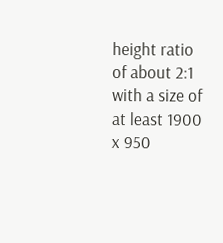height ratio of about 2:1 with a size of at least 1900 x 950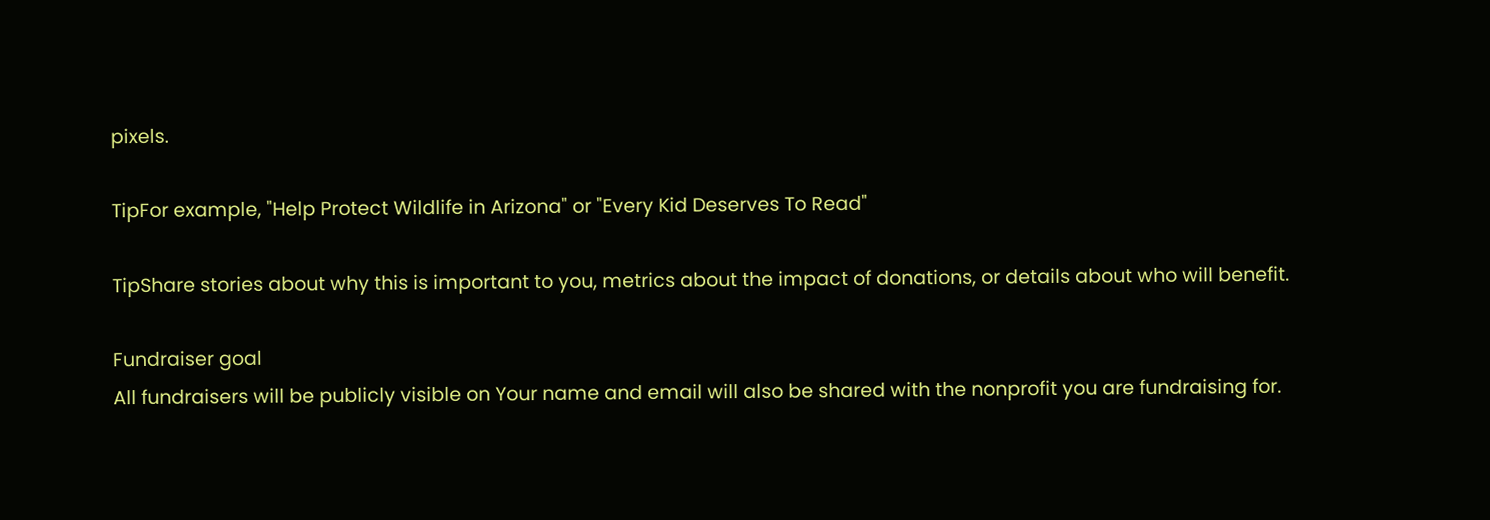pixels.

TipFor example, "Help Protect Wildlife in Arizona" or "Every Kid Deserves To Read"

TipShare stories about why this is important to you, metrics about the impact of donations, or details about who will benefit.

Fundraiser goal
All fundraisers will be publicly visible on Your name and email will also be shared with the nonprofit you are fundraising for.